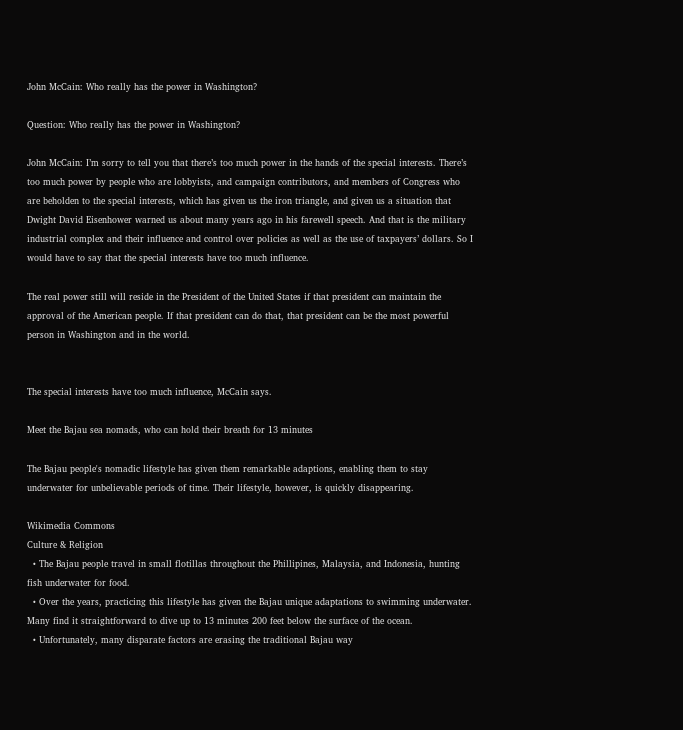John McCain: Who really has the power in Washington?

Question: Who really has the power in Washington?

John McCain: I’m sorry to tell you that there’s too much power in the hands of the special interests. There’s too much power by people who are lobbyists, and campaign contributors, and members of Congress who are beholden to the special interests, which has given us the iron triangle, and given us a situation that Dwight David Eisenhower warned us about many years ago in his farewell speech. And that is the military industrial complex and their influence and control over policies as well as the use of taxpayers’ dollars. So I would have to say that the special interests have too much influence.

The real power still will reside in the President of the United States if that president can maintain the approval of the American people. If that president can do that, that president can be the most powerful person in Washington and in the world.


The special interests have too much influence, McCain says.

Meet the Bajau sea nomads, who can hold their breath for 13 minutes

The Bajau people's nomadic lifestyle has given them remarkable adaptions, enabling them to stay underwater for unbelievable periods of time. Their lifestyle, however, is quickly disappearing.

Wikimedia Commons
Culture & Religion
  • The Bajau people travel in small flotillas throughout the Phillipines, Malaysia, and Indonesia, hunting fish underwater for food.
  • Over the years, practicing this lifestyle has given the Bajau unique adaptations to swimming underwater. Many find it straightforward to dive up to 13 minutes 200 feet below the surface of the ocean.
  • Unfortunately, many disparate factors are erasing the traditional Bajau way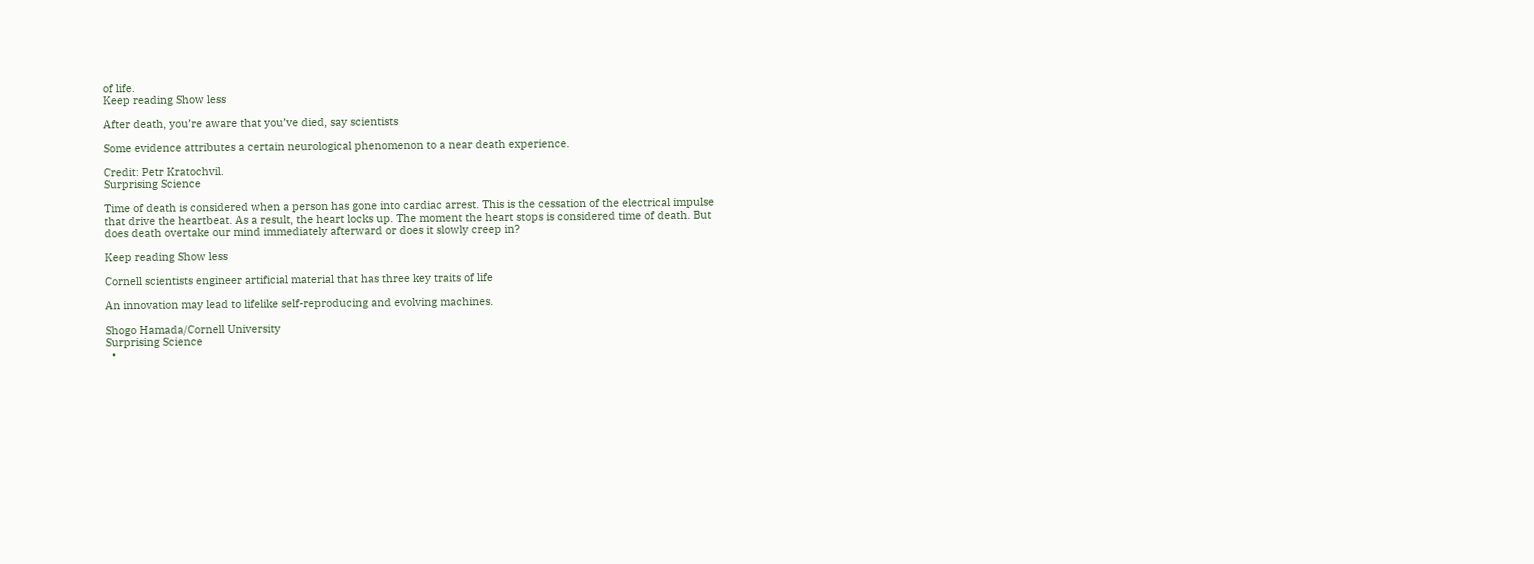of life.
Keep reading Show less

After death, you’re aware that you’ve died, say scientists

Some evidence attributes a certain neurological phenomenon to a near death experience.

Credit: Petr Kratochvil.
Surprising Science

Time of death is considered when a person has gone into cardiac arrest. This is the cessation of the electrical impulse that drive the heartbeat. As a result, the heart locks up. The moment the heart stops is considered time of death. But does death overtake our mind immediately afterward or does it slowly creep in?

Keep reading Show less

Cornell scientists engineer artificial material that has three key traits of life

An innovation may lead to lifelike self-reproducing and evolving machines.

Shogo Hamada/Cornell University
Surprising Science
  •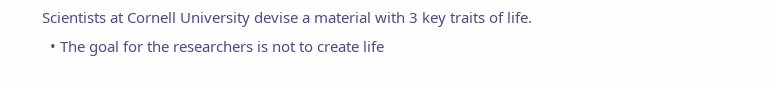Scientists at Cornell University devise a material with 3 key traits of life.
  • The goal for the researchers is not to create life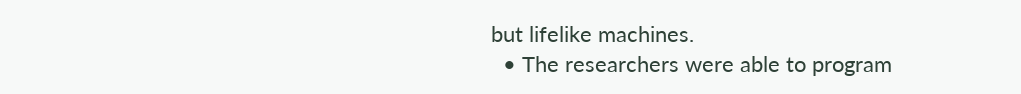but lifelike machines.
  • The researchers were able to program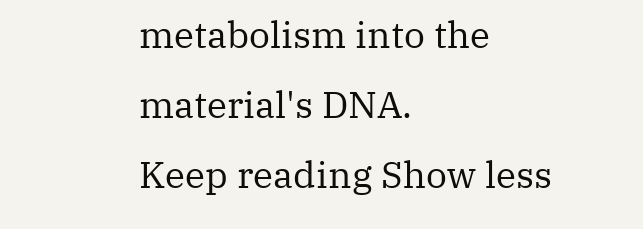metabolism into the material's DNA.
Keep reading Show less